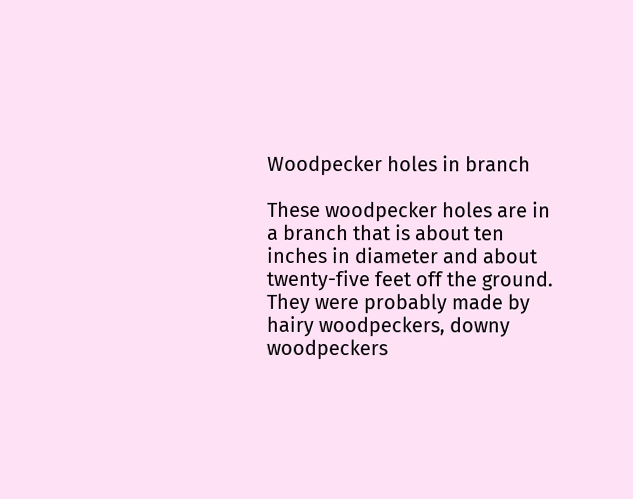Woodpecker holes in branch

These woodpecker holes are in a branch that is about ten inches in diameter and about twenty-five feet off the ground. They were probably made by hairy woodpeckers, downy woodpeckers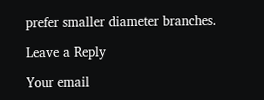prefer smaller diameter branches.

Leave a Reply

Your email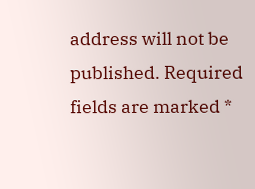address will not be published. Required fields are marked *